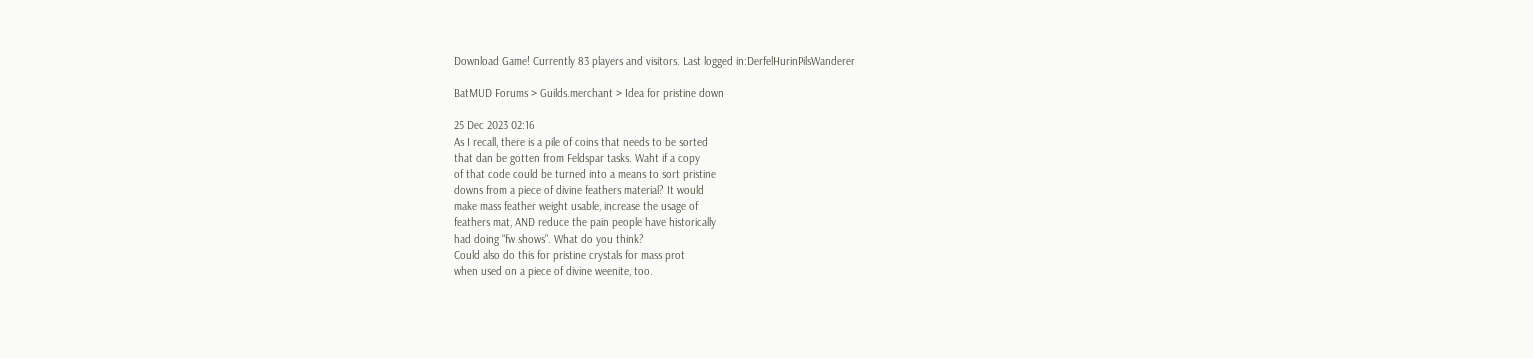Download Game! Currently 83 players and visitors. Last logged in:DerfelHurinPilsWanderer

BatMUD Forums > Guilds.merchant > Idea for pristine down

25 Dec 2023 02:16
As I recall, there is a pile of coins that needs to be sorted
that dan be gotten from Feldspar tasks. Waht if a copy
of that code could be turned into a means to sort pristine
downs from a piece of divine feathers material? It would
make mass feather weight usable, increase the usage of
feathers mat, AND reduce the pain people have historically
had doing "fw shows". What do you think?
Could also do this for pristine crystals for mass prot
when used on a piece of divine weenite, too.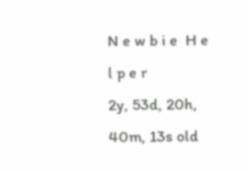N e w b i e  H e l p e r
2y, 53d, 20h, 40m, 13s old